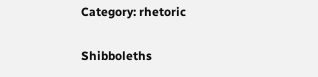Category: rhetoric

Shibboleths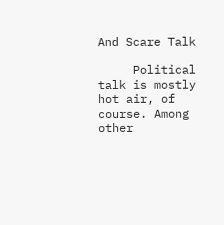And Scare Talk

     Political talk is mostly hot air, of course. Among other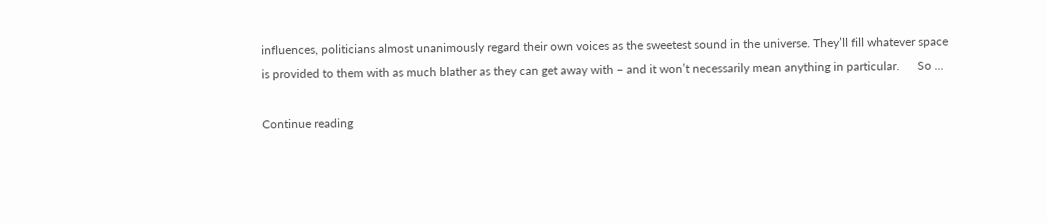influences, politicians almost unanimously regard their own voices as the sweetest sound in the universe. They’ll fill whatever space is provided to them with as much blather as they can get away with – and it won’t necessarily mean anything in particular.      So …

Continue reading